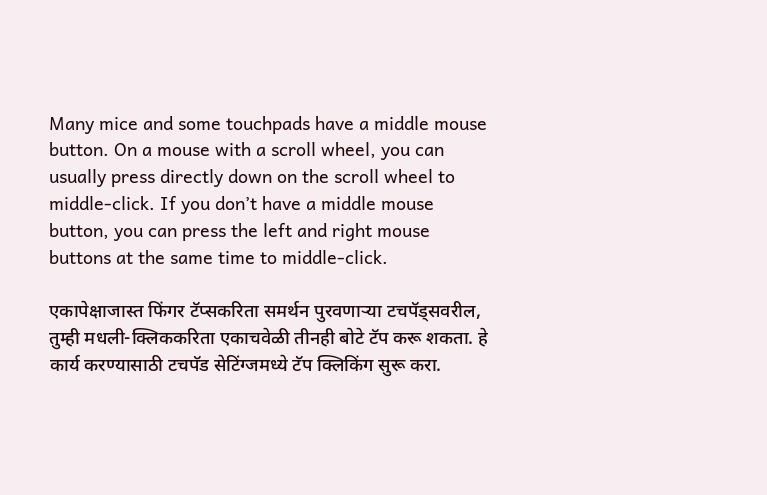Many mice and some touchpads have a middle mouse button. On a mouse with a scroll wheel, you can usually press directly down on the scroll wheel to middle-click. If you don’t have a middle mouse button, you can press the left and right mouse buttons at the same time to middle-click.

एकापेक्षाजास्त फिंगर टॅप्सकरिता समर्थन पुरवणाऱ्या टचपॅड्सवरील, तुम्ही मधली-क्लिककरिता एकाचवेळी तीनही बोटे टॅप करू शकता. हे कार्य करण्यासाठी टचपॅड सेटिंग्जमध्ये टॅप क्लिकिंग सुरू करा.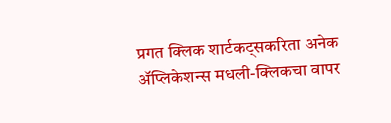प्रगत क्लिक शार्टकट्सकरिता अनेक ॲप्लिकेशन्स मधली-क्लिकचा वापर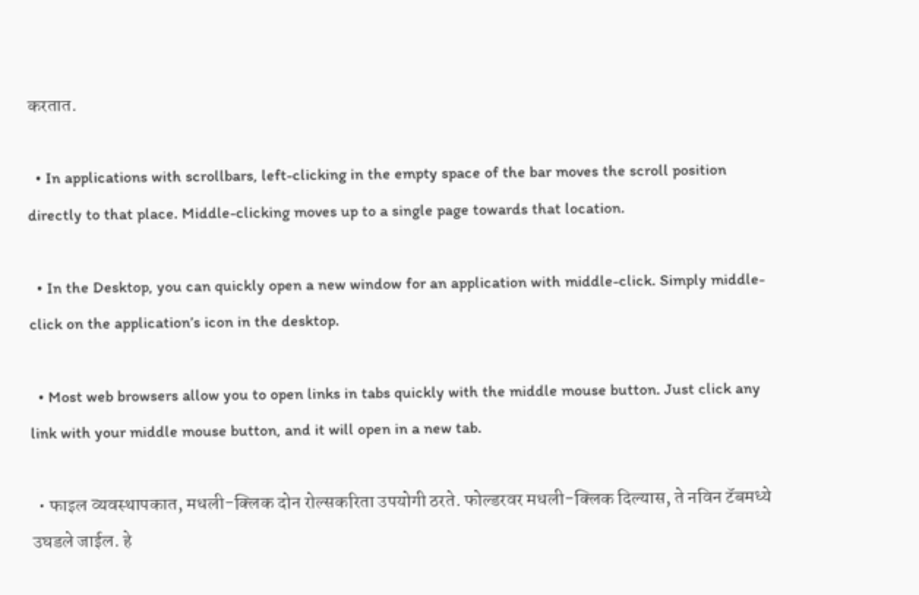करतात.

  • In applications with scrollbars, left-clicking in the empty space of the bar moves the scroll position directly to that place. Middle-clicking moves up to a single page towards that location.

  • In the Desktop, you can quickly open a new window for an application with middle-click. Simply middle-click on the application’s icon in the desktop.

  • Most web browsers allow you to open links in tabs quickly with the middle mouse button. Just click any link with your middle mouse button, and it will open in a new tab.

  • फाइल व्यवस्थापकात, मधली-क्लिक दोन रोल्सकरिता उपयोगी ठरते. फोल्डरवर मधली-क्लिक दिल्यास, ते नविन टॅबमध्ये उघडले जाईल. हे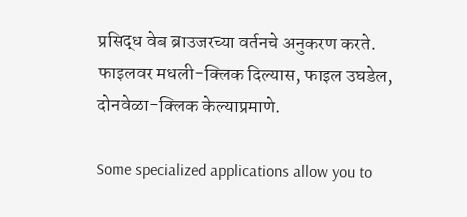प्रसिद्ध वेब ब्राउजरच्या वर्तनचे अनुकरण करते. फाइलवर मधली-क्लिक दिल्यास, फाइल उघडेल, दोनवेळा-क्लिक केल्याप्रमाणे.

Some specialized applications allow you to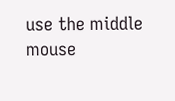use the middle mouse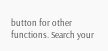button for other functions. Search your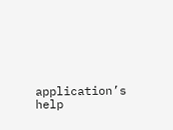application’s help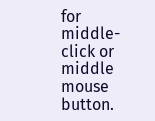for middle-click or middle mouse button.